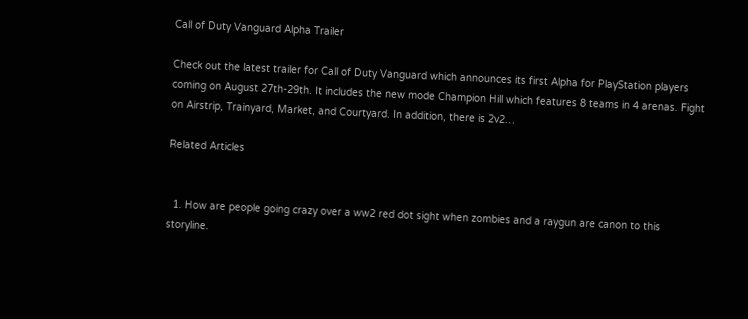Call of Duty Vanguard Alpha Trailer

Check out the latest trailer for Call of Duty Vanguard which announces its first Alpha for PlayStation players coming on August 27th-29th. It includes the new mode Champion Hill which features 8 teams in 4 arenas. Fight on Airstrip, Trainyard, Market, and Courtyard. In addition, there is 2v2…

Related Articles


  1. How are people going crazy over a ww2 red dot sight when zombies and a raygun are canon to this storyline.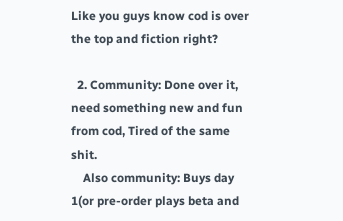Like you guys know cod is over the top and fiction right?

  2. Community: Done over it, need something new and fun from cod, Tired of the same shit.
    Also community: Buys day 1(or pre-order plays beta and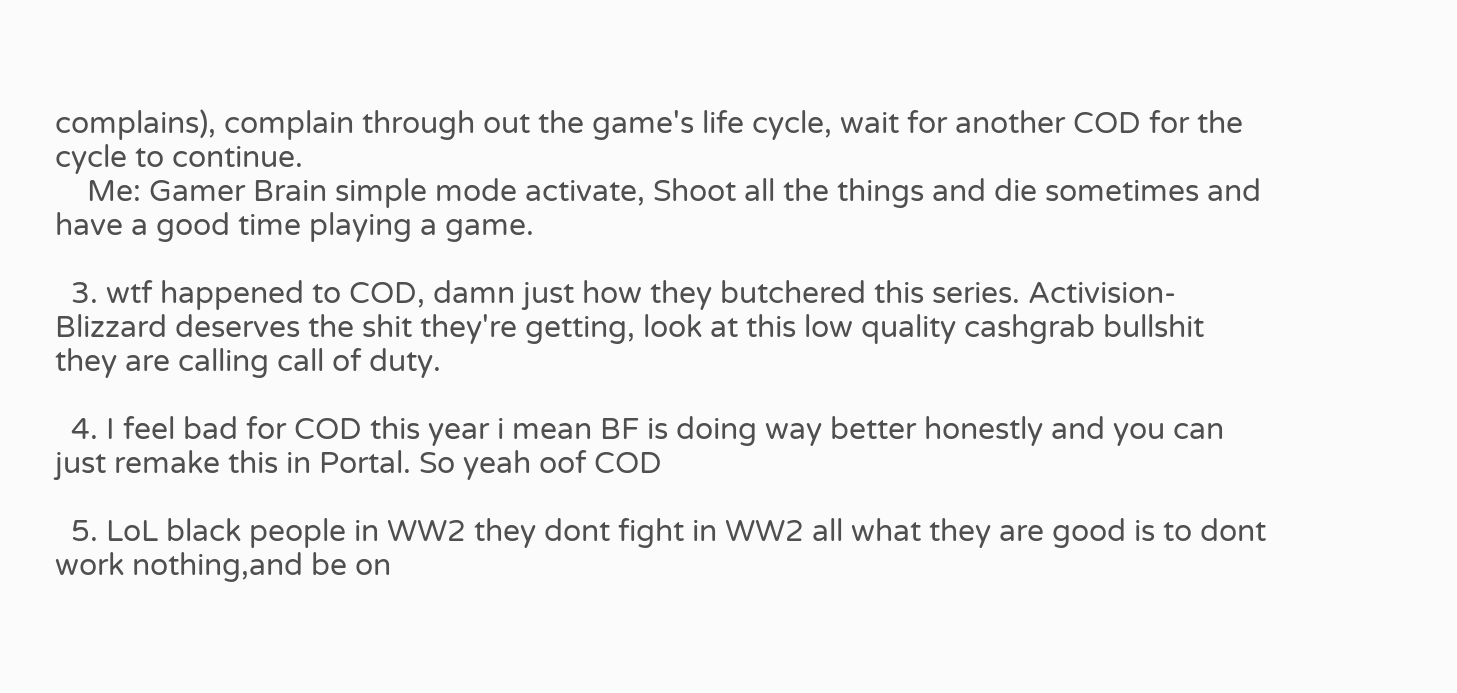complains), complain through out the game's life cycle, wait for another COD for the cycle to continue.
    Me: Gamer Brain simple mode activate, Shoot all the things and die sometimes and have a good time playing a game.

  3. wtf happened to COD, damn just how they butchered this series. Activision-Blizzard deserves the shit they're getting, look at this low quality cashgrab bullshit they are calling call of duty.

  4. I feel bad for COD this year i mean BF is doing way better honestly and you can just remake this in Portal. So yeah oof COD

  5. LoL black people in WW2 they dont fight in WW2 all what they are good is to dont work nothing,and be on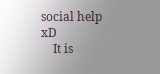social help xD
    It is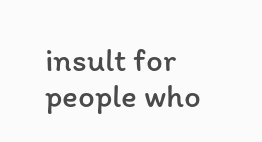insult for people who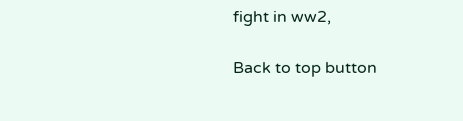fight in ww2,

Back to top button